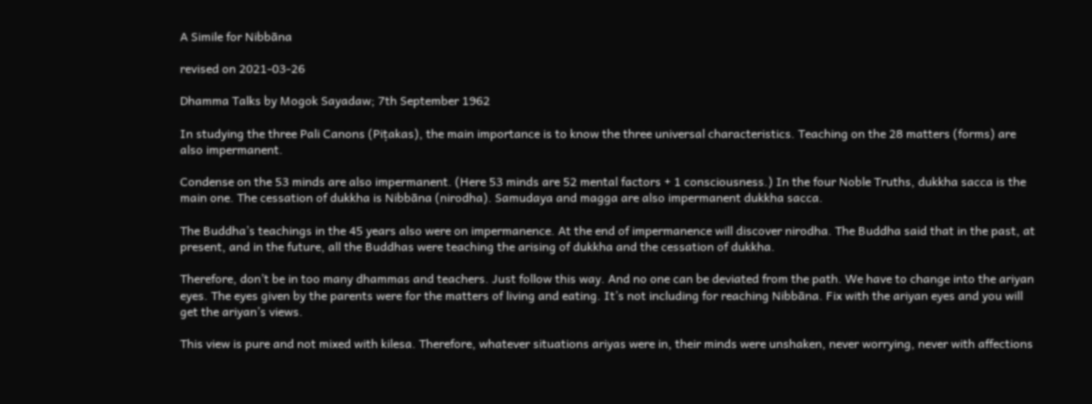A Simile for Nibbāna

revised on 2021-03-26

Dhamma Talks by Mogok Sayadaw; 7th September 1962

In studying the three Pali Canons (Piṭakas), the main importance is to know the three universal characteristics. Teaching on the 28 matters (forms) are also impermanent.

Condense on the 53 minds are also impermanent. (Here 53 minds are 52 mental factors + 1 consciousness.) In the four Noble Truths, dukkha sacca is the main one. The cessation of dukkha is Nibbāna (nirodha). Samudaya and magga are also impermanent dukkha sacca.

The Buddha’s teachings in the 45 years also were on impermanence. At the end of impermanence will discover nirodha. The Buddha said that in the past, at present, and in the future, all the Buddhas were teaching the arising of dukkha and the cessation of dukkha.

Therefore, don’t be in too many dhammas and teachers. Just follow this way. And no one can be deviated from the path. We have to change into the ariyan eyes. The eyes given by the parents were for the matters of living and eating. It’s not including for reaching Nibbāna. Fix with the ariyan eyes and you will get the ariyan’s views.

This view is pure and not mixed with kilesa. Therefore, whatever situations ariyas were in, their minds were unshaken, never worrying, never with affections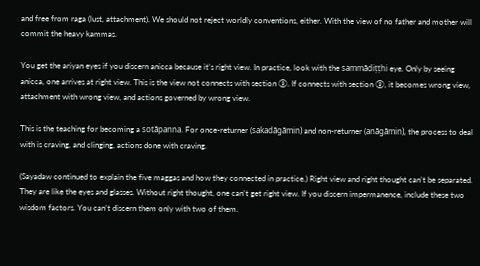and free from raga (lust, attachment). We should not reject worldly conventions, either. With the view of no father and mother will commit the heavy kammas.

You get the ariyan eyes if you discern anicca because it’s right view. In practice, look with the sammādiṭṭhi eye. Only by seeing anicca, one arrives at right view. This is the view not connects with section ③. If connects with section ③, it becomes wrong view, attachment with wrong view, and actions governed by wrong view.

This is the teaching for becoming a sotāpanna. For once-returner (sakadāgāmin) and non-returner (anāgāmin), the process to deal with is craving, and clinging, actions done with craving.

(Sayadaw continued to explain the five maggas and how they connected in practice.) Right view and right thought can’t be separated. They are like the eyes and glasses. Without right thought, one can’t get right view. If you discern impermanence, include these two wisdom factors. You can’t discern them only with two of them.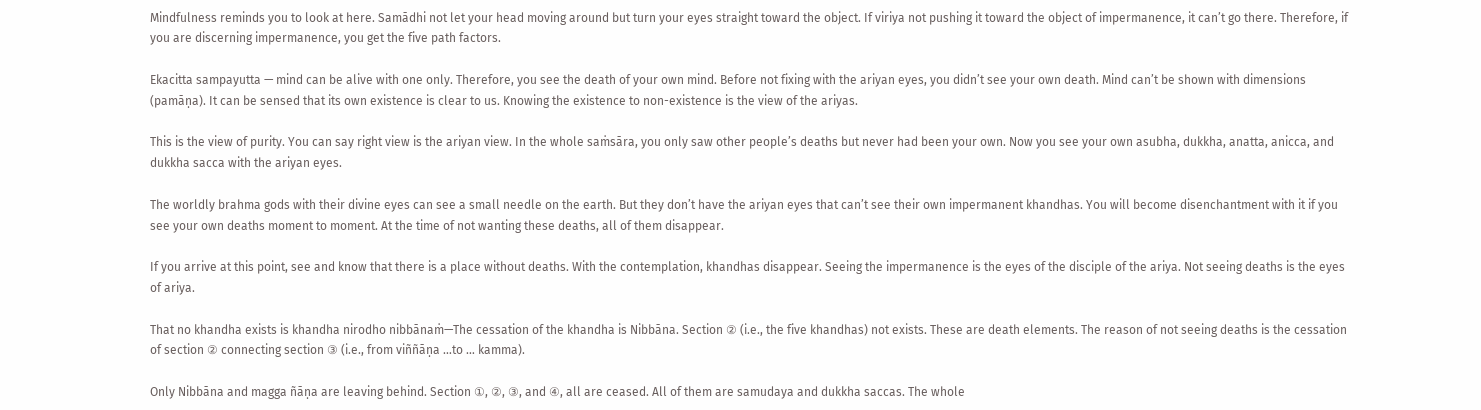Mindfulness reminds you to look at here. Samādhi not let your head moving around but turn your eyes straight toward the object. If viriya not pushing it toward the object of impermanence, it can’t go there. Therefore, if you are discerning impermanence, you get the five path factors.

Ekacitta sampayutta — mind can be alive with one only. Therefore, you see the death of your own mind. Before not fixing with the ariyan eyes, you didn’t see your own death. Mind can’t be shown with dimensions (pamāṇa). It can be sensed that its own existence is clear to us. Knowing the existence to non-existence is the view of the ariyas.

This is the view of purity. You can say right view is the ariyan view. In the whole saṁsāra, you only saw other people’s deaths but never had been your own. Now you see your own asubha, dukkha, anatta, anicca, and dukkha sacca with the ariyan eyes.

The worldly brahma gods with their divine eyes can see a small needle on the earth. But they don’t have the ariyan eyes that can’t see their own impermanent khandhas. You will become disenchantment with it if you see your own deaths moment to moment. At the time of not wanting these deaths, all of them disappear.

If you arrive at this point, see and know that there is a place without deaths. With the contemplation, khandhas disappear. Seeing the impermanence is the eyes of the disciple of the ariya. Not seeing deaths is the eyes of ariya.

That no khandha exists is khandha nirodho nibbānaṁ—The cessation of the khandha is Nibbāna. Section ② (i.e., the five khandhas) not exists. These are death elements. The reason of not seeing deaths is the cessation of section ② connecting section ③ (i.e., from viññāṇa …to … kamma).

Only Nibbāna and magga ñāṇa are leaving behind. Section ①, ②, ③, and ④, all are ceased. All of them are samudaya and dukkha saccas. The whole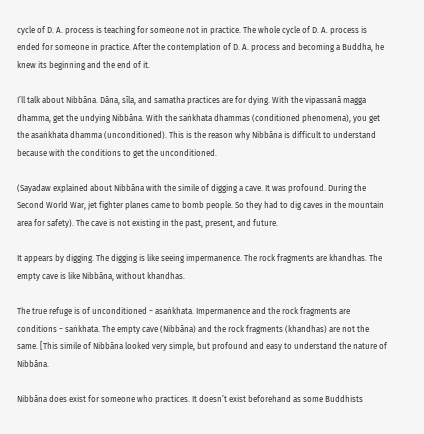cycle of D. A. process is teaching for someone not in practice. The whole cycle of D. A. process is ended for someone in practice. After the contemplation of D. A. process and becoming a Buddha, he knew its beginning and the end of it.

I’ll talk about Nibbāna. Dāna, sīla, and samatha practices are for dying. With the vipassanā magga dhamma, get the undying Nibbāna. With the saṅkhata dhammas (conditioned phenomena), you get the asaṅkhata dhamma (unconditioned). This is the reason why Nibbāna is difficult to understand because with the conditions to get the unconditioned.

(Sayadaw explained about Nibbāna with the simile of digging a cave. It was profound. During the Second World War, jet fighter planes came to bomb people. So they had to dig caves in the mountain area for safety). The cave is not existing in the past, present, and future.

It appears by digging. The digging is like seeing impermanence. The rock fragments are khandhas. The empty cave is like Nibbāna, without khandhas.

The true refuge is of unconditioned − asaṅkhata. Impermanence and the rock fragments are conditions − saṅkhata. The empty cave (Nibbāna) and the rock fragments (khandhas) are not the same. [This simile of Nibbāna looked very simple, but profound and easy to understand the nature of Nibbāna.

Nibbāna does exist for someone who practices. It doesn’t exist beforehand as some Buddhists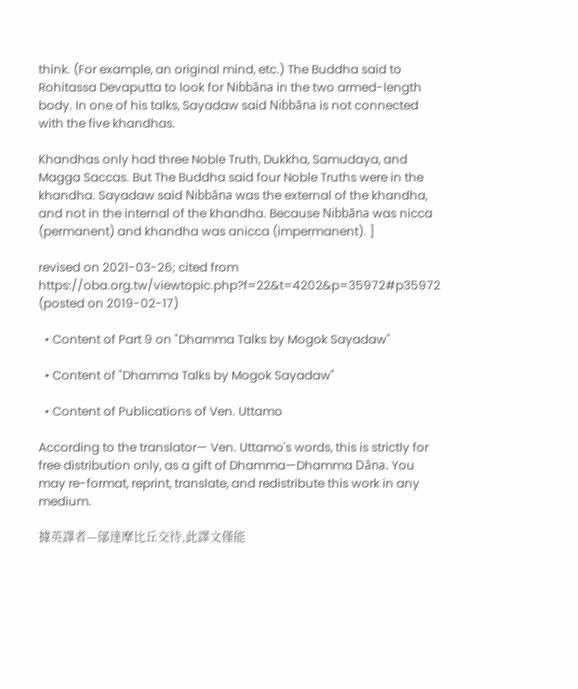think. (For example, an original mind, etc.) The Buddha said to Rohitassa Devaputta to look for Nibbāna in the two armed-length body. In one of his talks, Sayadaw said Nibbāna is not connected with the five khandhas.

Khandhas only had three Noble Truth, Dukkha, Samudaya, and Magga Saccas. But The Buddha said four Noble Truths were in the khandha. Sayadaw said Nibbāna was the external of the khandha, and not in the internal of the khandha. Because Nibbāna was nicca (permanent) and khandha was anicca (impermanent). ]

revised on 2021-03-26; cited from https://oba.org.tw/viewtopic.php?f=22&t=4202&p=35972#p35972 (posted on 2019-02-17)

  • Content of Part 9 on "Dhamma Talks by Mogok Sayadaw"

  • Content of "Dhamma Talks by Mogok Sayadaw"

  • Content of Publications of Ven. Uttamo

According to the translator— Ven. Uttamo's words, this is strictly for free distribution only, as a gift of Dhamma—Dhamma Dāna. You may re-format, reprint, translate, and redistribute this work in any medium.

據英譯者—鄔達摩比丘交待,此譯文僅能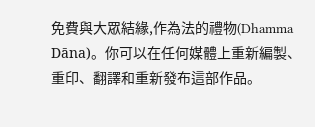免費與大眾結緣,作為法的禮物(Dhamma Dāna)。你可以在任何媒體上重新編製、重印、翻譯和重新發布這部作品。